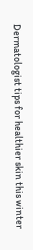Dermatologist tips for healthier skin this winter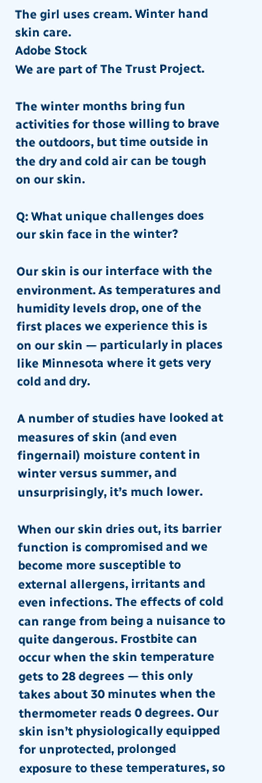The girl uses cream. Winter hand skin care.
Adobe Stock
We are part of The Trust Project.

The winter months bring fun activities for those willing to brave the outdoors, but time outside in the dry and cold air can be tough on our skin.

Q: What unique challenges does our skin face in the winter?

Our skin is our interface with the environment. As temperatures and humidity levels drop, one of the first places we experience this is on our skin — particularly in places like Minnesota where it gets very cold and dry.

A number of studies have looked at measures of skin (and even fingernail) moisture content in winter versus summer, and unsurprisingly, it’s much lower.

When our skin dries out, its barrier function is compromised and we become more susceptible to external allergens, irritants and even infections. The effects of cold can range from being a nuisance to quite dangerous. Frostbite can occur when the skin temperature gets to 28 degrees — this only takes about 30 minutes when the thermometer reads 0 degrees. Our skin isn’t physiologically equipped for unprotected, prolonged exposure to these temperatures, so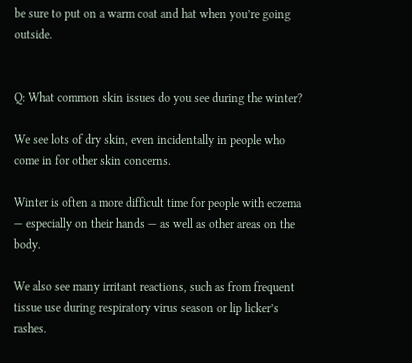be sure to put on a warm coat and hat when you’re going outside.


Q: What common skin issues do you see during the winter?

We see lots of dry skin, even incidentally in people who come in for other skin concerns.

Winter is often a more difficult time for people with eczema — especially on their hands — as well as other areas on the body.

We also see many irritant reactions, such as from frequent tissue use during respiratory virus season or lip licker’s rashes.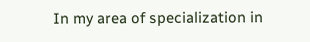In my area of specialization in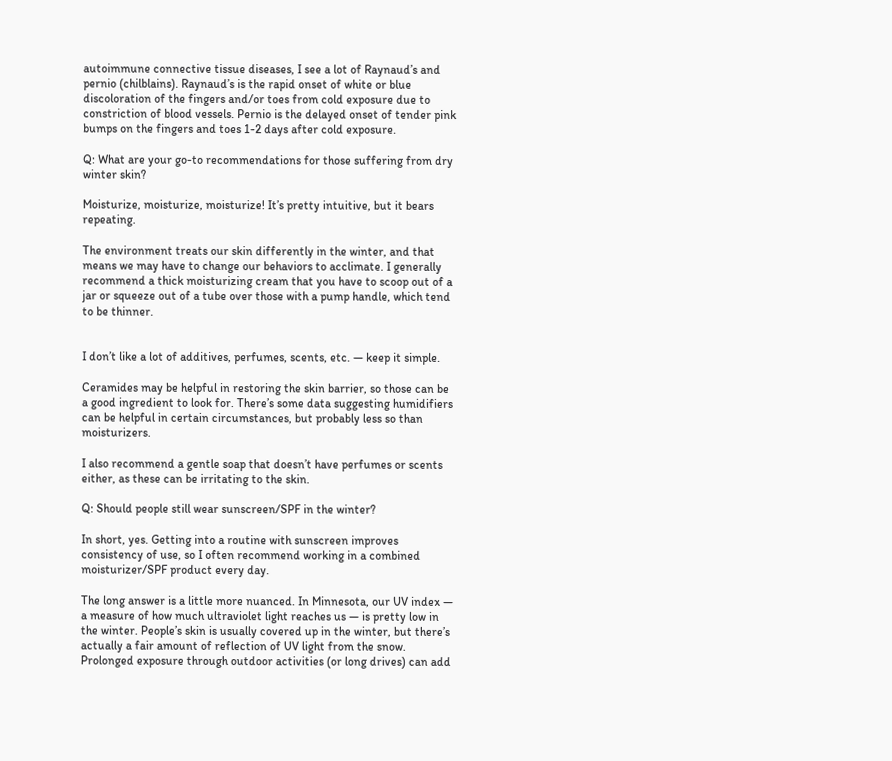autoimmune connective tissue diseases, I see a lot of Raynaud’s and pernio (chilblains). Raynaud’s is the rapid onset of white or blue discoloration of the fingers and/or toes from cold exposure due to constriction of blood vessels. Pernio is the delayed onset of tender pink bumps on the fingers and toes 1-2 days after cold exposure.

Q: What are your go-to recommendations for those suffering from dry winter skin?

Moisturize, moisturize, moisturize! It’s pretty intuitive, but it bears repeating.

The environment treats our skin differently in the winter, and that means we may have to change our behaviors to acclimate. I generally recommend a thick moisturizing cream that you have to scoop out of a jar or squeeze out of a tube over those with a pump handle, which tend to be thinner.


I don’t like a lot of additives, perfumes, scents, etc. — keep it simple.

Ceramides may be helpful in restoring the skin barrier, so those can be a good ingredient to look for. There’s some data suggesting humidifiers can be helpful in certain circumstances, but probably less so than moisturizers.

I also recommend a gentle soap that doesn’t have perfumes or scents either, as these can be irritating to the skin.

Q: Should people still wear sunscreen/SPF in the winter?

In short, yes. Getting into a routine with sunscreen improves consistency of use, so I often recommend working in a combined moisturizer/SPF product every day.

The long answer is a little more nuanced. In Minnesota, our UV index — a measure of how much ultraviolet light reaches us — is pretty low in the winter. People’s skin is usually covered up in the winter, but there’s actually a fair amount of reflection of UV light from the snow. Prolonged exposure through outdoor activities (or long drives) can add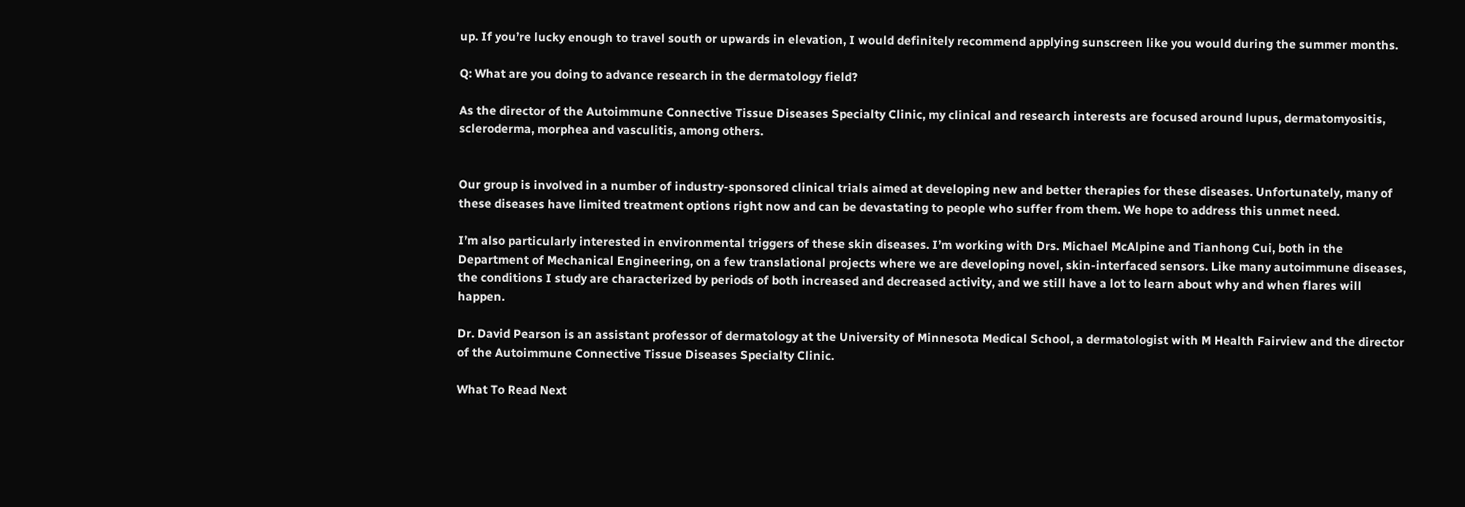up. If you’re lucky enough to travel south or upwards in elevation, I would definitely recommend applying sunscreen like you would during the summer months.

Q: What are you doing to advance research in the dermatology field?

As the director of the Autoimmune Connective Tissue Diseases Specialty Clinic, my clinical and research interests are focused around lupus, dermatomyositis, scleroderma, morphea and vasculitis, among others.


Our group is involved in a number of industry-sponsored clinical trials aimed at developing new and better therapies for these diseases. Unfortunately, many of these diseases have limited treatment options right now and can be devastating to people who suffer from them. We hope to address this unmet need.

I’m also particularly interested in environmental triggers of these skin diseases. I’m working with Drs. Michael McAlpine and Tianhong Cui, both in the Department of Mechanical Engineering, on a few translational projects where we are developing novel, skin-interfaced sensors. Like many autoimmune diseases, the conditions I study are characterized by periods of both increased and decreased activity, and we still have a lot to learn about why and when flares will happen.

Dr. David Pearson is an assistant professor of dermatology at the University of Minnesota Medical School, a dermatologist with M Health Fairview and the director of the Autoimmune Connective Tissue Diseases Specialty Clinic.

What To Read Next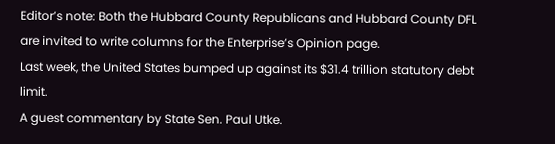Editor’s note: Both the Hubbard County Republicans and Hubbard County DFL are invited to write columns for the Enterprise’s Opinion page.
Last week, the United States bumped up against its $31.4 trillion statutory debt limit.
A guest commentary by State Sen. Paul Utke.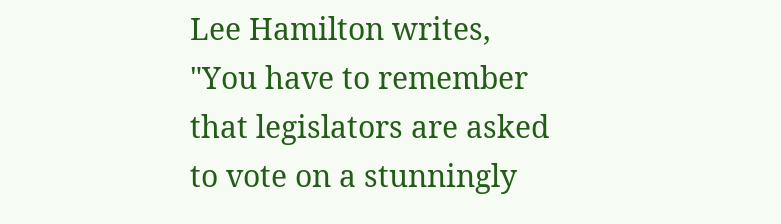Lee Hamilton writes, "You have to remember that legislators are asked to vote on a stunningly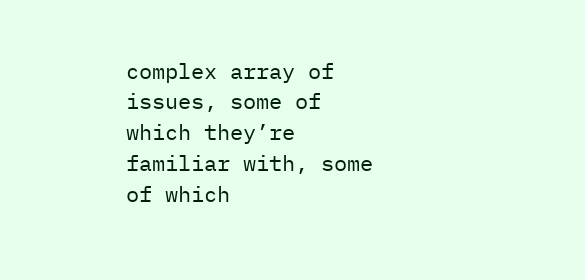complex array of issues, some of which they’re familiar with, some of which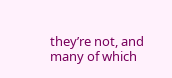they’re not, and many of which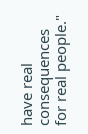have real consequences for real people."